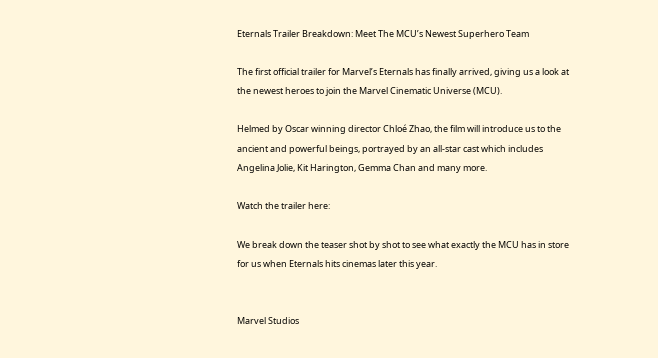Eternals Trailer Breakdown: Meet The MCU’s Newest Superhero Team

The first official trailer for Marvel’s Eternals has finally arrived, giving us a look at the newest heroes to join the Marvel Cinematic Universe (MCU).

Helmed by Oscar winning director Chloé Zhao, the film will introduce us to the ancient and powerful beings, portrayed by an all-star cast which includes Angelina Jolie, Kit Harington, Gemma Chan and many more.

Watch the trailer here:

We break down the teaser shot by shot to see what exactly the MCU has in store for us when Eternals hits cinemas later this year.


Marvel Studios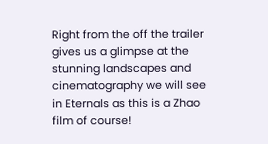Right from the off the trailer gives us a glimpse at the stunning landscapes and cinematography we will see in Eternals as this is a Zhao film of course!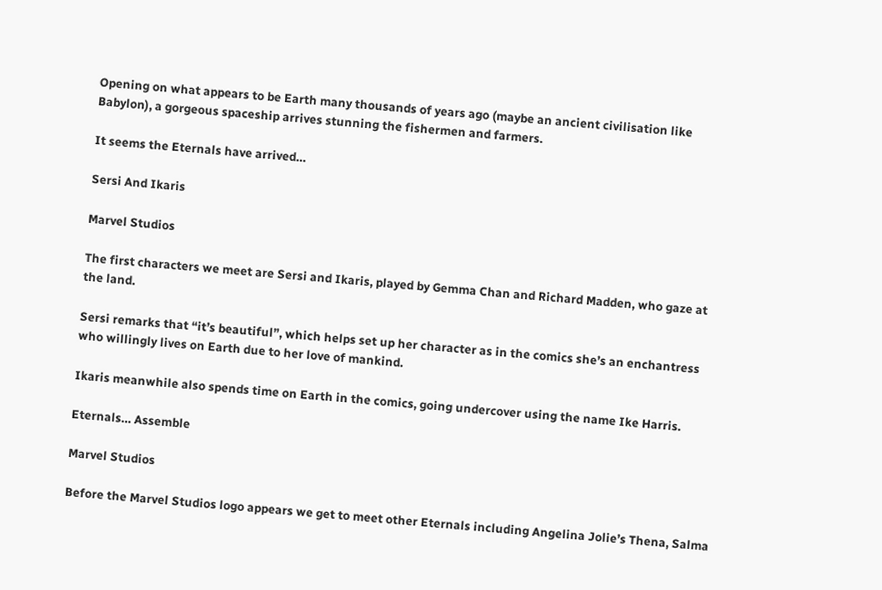Opening on what appears to be Earth many thousands of years ago (maybe an ancient civilisation like Babylon), a gorgeous spaceship arrives stunning the fishermen and farmers.

It seems the Eternals have arrived…

Sersi And Ikaris

Marvel Studios

The first characters we meet are Sersi and Ikaris, played by Gemma Chan and Richard Madden, who gaze at the land.

Sersi remarks that “it’s beautiful”, which helps set up her character as in the comics she’s an enchantress who willingly lives on Earth due to her love of mankind.

Ikaris meanwhile also spends time on Earth in the comics, going undercover using the name Ike Harris.

Eternals… Assemble

Marvel Studios

Before the Marvel Studios logo appears we get to meet other Eternals including Angelina Jolie’s Thena, Salma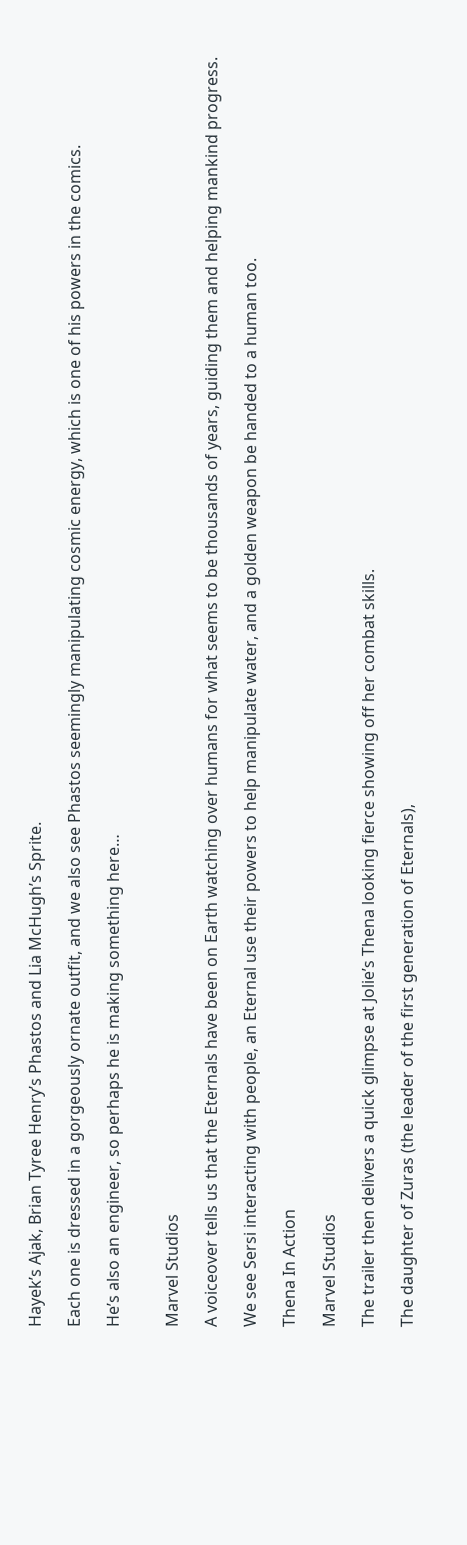Hayek’s Ajak, Brian Tyree Henry’s Phastos and Lia McHugh’s Sprite.

Each one is dressed in a gorgeously ornate outfit, and we also see Phastos seemingly manipulating cosmic energy, which is one of his powers in the comics.

He’s also an engineer, so perhaps he is making something here…


Marvel Studios

A voiceover tells us that the Eternals have been on Earth watching over humans for what seems to be thousands of years, guiding them and helping mankind progress.

We see Sersi interacting with people, an Eternal use their powers to help manipulate water, and a golden weapon be handed to a human too.

Thena In Action

Marvel Studios

The trailer then delivers a quick glimpse at Jolie’s Thena looking fierce showing off her combat skills.

The daughter of Zuras (the leader of the first generation of Eternals),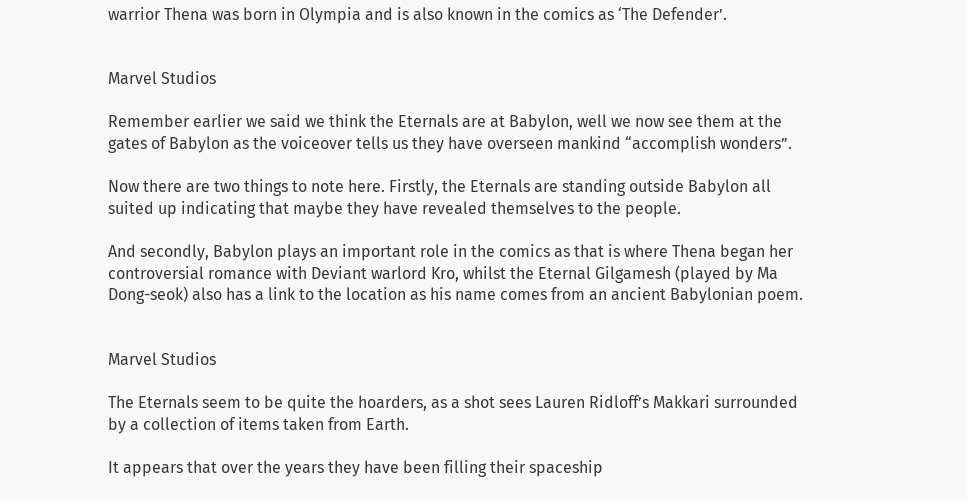warrior Thena was born in Olympia and is also known in the comics as ‘The Defender’.


Marvel Studios

Remember earlier we said we think the Eternals are at Babylon, well we now see them at the gates of Babylon as the voiceover tells us they have overseen mankind “accomplish wonders”.

Now there are two things to note here. Firstly, the Eternals are standing outside Babylon all suited up indicating that maybe they have revealed themselves to the people.

And secondly, Babylon plays an important role in the comics as that is where Thena began her controversial romance with Deviant warlord Kro, whilst the Eternal Gilgamesh (played by Ma Dong-seok) also has a link to the location as his name comes from an ancient Babylonian poem.


Marvel Studios

The Eternals seem to be quite the hoarders, as a shot sees Lauren Ridloff’s Makkari surrounded by a collection of items taken from Earth.

It appears that over the years they have been filling their spaceship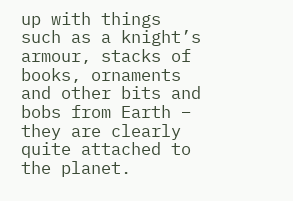up with things such as a knight’s armour, stacks of books, ornaments and other bits and bobs from Earth – they are clearly quite attached to the planet.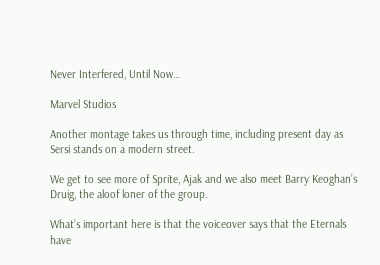Never Interfered, Until Now…

Marvel Studios

Another montage takes us through time, including present day as Sersi stands on a modern street.

We get to see more of Sprite, Ajak and we also meet Barry Keoghan’s Druig, the aloof loner of the group.

What’s important here is that the voiceover says that the Eternals have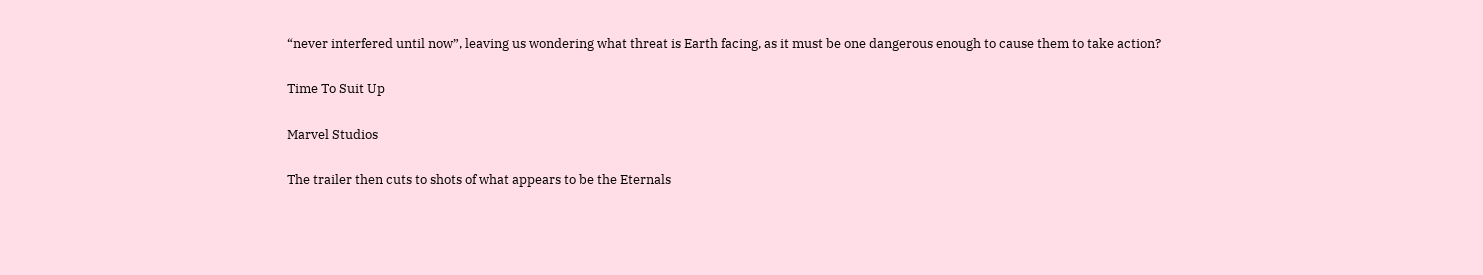“never interfered until now”, leaving us wondering what threat is Earth facing, as it must be one dangerous enough to cause them to take action?

Time To Suit Up

Marvel Studios

The trailer then cuts to shots of what appears to be the Eternals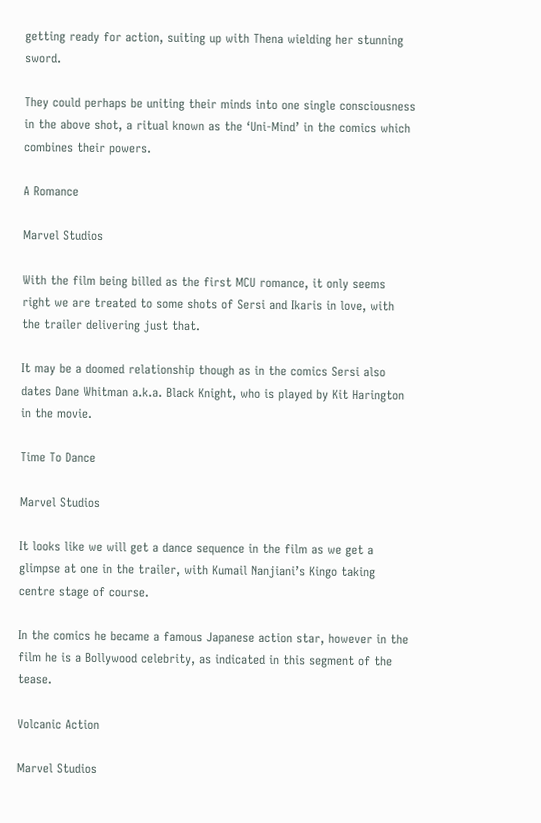getting ready for action, suiting up with Thena wielding her stunning sword.

They could perhaps be uniting their minds into one single consciousness in the above shot, a ritual known as the ‘Uni-Mind’ in the comics which combines their powers.

A Romance

Marvel Studios

With the film being billed as the first MCU romance, it only seems right we are treated to some shots of Sersi and Ikaris in love, with the trailer delivering just that.

It may be a doomed relationship though as in the comics Sersi also dates Dane Whitman a.k.a. Black Knight, who is played by Kit Harington in the movie.

Time To Dance

Marvel Studios

It looks like we will get a dance sequence in the film as we get a glimpse at one in the trailer, with Kumail Nanjiani’s Kingo taking centre stage of course.

In the comics he became a famous Japanese action star, however in the film he is a Bollywood celebrity, as indicated in this segment of the tease.

Volcanic Action

Marvel Studios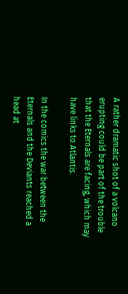A rather dramatic shot of a volcano erupting could be part of the trouble that the Eternals are facing, which may have links to Atlantis.

In the comics the war between the Eternals and the Deviants reached a head at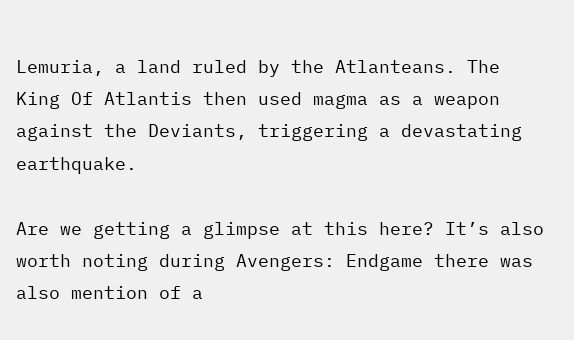Lemuria, a land ruled by the Atlanteans. The King Of Atlantis then used magma as a weapon against the Deviants, triggering a devastating earthquake.

Are we getting a glimpse at this here? It’s also worth noting during Avengers: Endgame there was also mention of a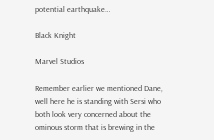potential earthquake…

Black Knight

Marvel Studios

Remember earlier we mentioned Dane, well here he is standing with Sersi who both look very concerned about the ominous storm that is brewing in the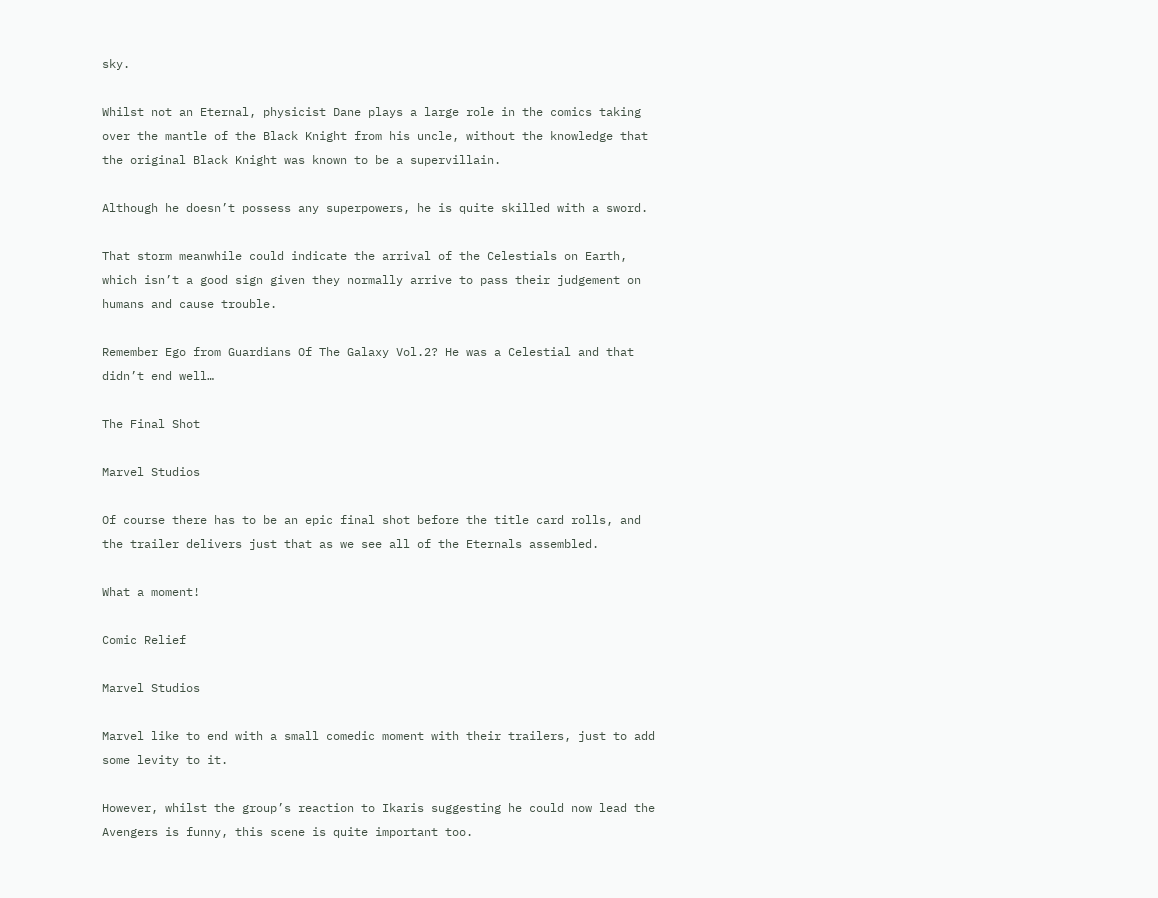sky.

Whilst not an Eternal, physicist Dane plays a large role in the comics taking over the mantle of the Black Knight from his uncle, without the knowledge that the original Black Knight was known to be a supervillain.

Although he doesn’t possess any superpowers, he is quite skilled with a sword.

That storm meanwhile could indicate the arrival of the Celestials on Earth, which isn’t a good sign given they normally arrive to pass their judgement on humans and cause trouble.

Remember Ego from Guardians Of The Galaxy Vol.2? He was a Celestial and that didn’t end well…

The Final Shot

Marvel Studios

Of course there has to be an epic final shot before the title card rolls, and the trailer delivers just that as we see all of the Eternals assembled.

What a moment!

Comic Relief

Marvel Studios

Marvel like to end with a small comedic moment with their trailers, just to add some levity to it.

However, whilst the group’s reaction to Ikaris suggesting he could now lead the Avengers is funny, this scene is quite important too.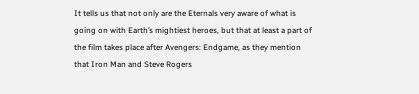It tells us that not only are the Eternals very aware of what is going on with Earth’s mightiest heroes, but that at least a part of the film takes place after Avengers: Endgame, as they mention that Iron Man and Steve Rogers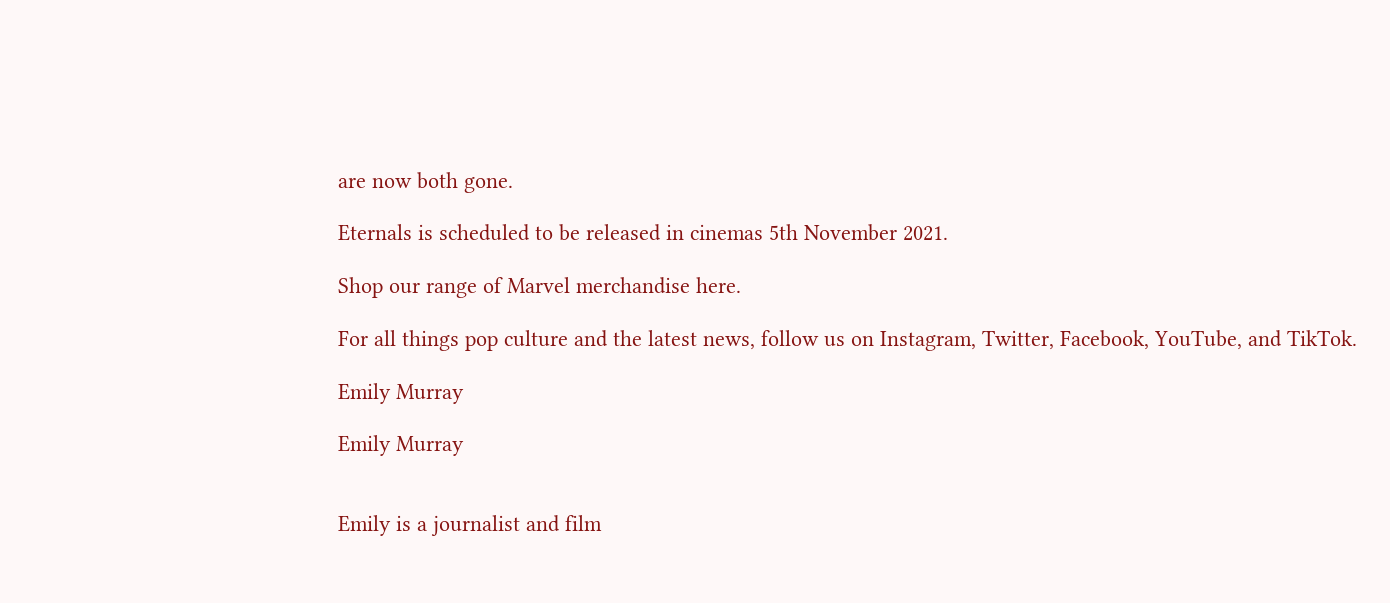are now both gone.

Eternals is scheduled to be released in cinemas 5th November 2021.

Shop our range of Marvel merchandise here.

For all things pop culture and the latest news, follow us on Instagram, Twitter, Facebook, YouTube, and TikTok.

Emily Murray

Emily Murray


Emily is a journalist and film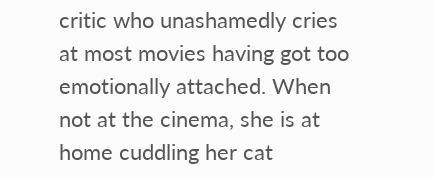critic who unashamedly cries at most movies having got too emotionally attached. When not at the cinema, she is at home cuddling her cat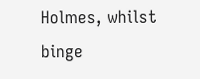Holmes, whilst binge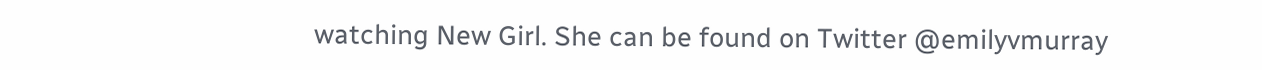watching New Girl. She can be found on Twitter @emilyvmurray